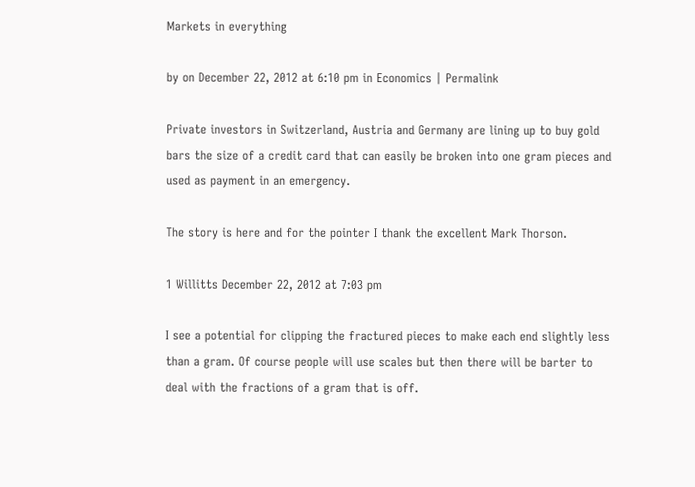Markets in everything

by on December 22, 2012 at 6:10 pm in Economics | Permalink

Private investors in Switzerland, Austria and Germany are lining up to buy gold bars the size of a credit card that can easily be broken into one gram pieces and used as payment in an emergency.

The story is here and for the pointer I thank the excellent Mark Thorson.

1 Willitts December 22, 2012 at 7:03 pm

I see a potential for clipping the fractured pieces to make each end slightly less than a gram. Of course people will use scales but then there will be barter to deal with the fractions of a gram that is off.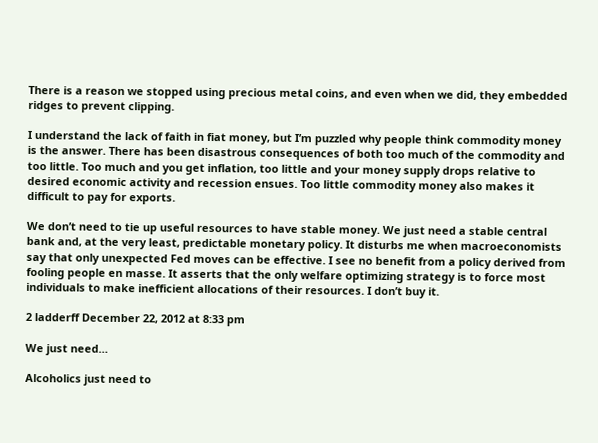There is a reason we stopped using precious metal coins, and even when we did, they embedded ridges to prevent clipping.

I understand the lack of faith in fiat money, but I’m puzzled why people think commodity money is the answer. There has been disastrous consequences of both too much of the commodity and too little. Too much and you get inflation, too little and your money supply drops relative to desired economic activity and recession ensues. Too little commodity money also makes it difficult to pay for exports.

We don’t need to tie up useful resources to have stable money. We just need a stable central bank and, at the very least, predictable monetary policy. It disturbs me when macroeconomists say that only unexpected Fed moves can be effective. I see no benefit from a policy derived from fooling people en masse. It asserts that the only welfare optimizing strategy is to force most individuals to make inefficient allocations of their resources. I don’t buy it.

2 ladderff December 22, 2012 at 8:33 pm

We just need…

Alcoholics just need to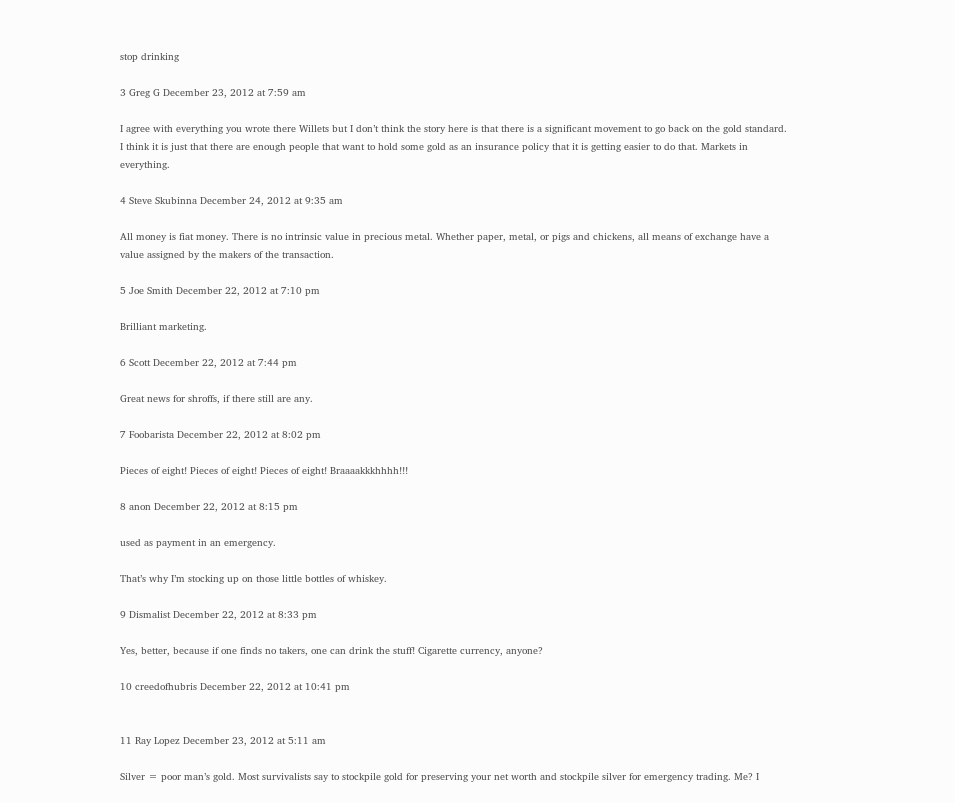stop drinking

3 Greg G December 23, 2012 at 7:59 am

I agree with everything you wrote there Willets but I don’t think the story here is that there is a significant movement to go back on the gold standard. I think it is just that there are enough people that want to hold some gold as an insurance policy that it is getting easier to do that. Markets in everything.

4 Steve Skubinna December 24, 2012 at 9:35 am

All money is fiat money. There is no intrinsic value in precious metal. Whether paper, metal, or pigs and chickens, all means of exchange have a value assigned by the makers of the transaction.

5 Joe Smith December 22, 2012 at 7:10 pm

Brilliant marketing.

6 Scott December 22, 2012 at 7:44 pm

Great news for shroffs, if there still are any.

7 Foobarista December 22, 2012 at 8:02 pm

Pieces of eight! Pieces of eight! Pieces of eight! Braaaakkkhhhh!!!

8 anon December 22, 2012 at 8:15 pm

used as payment in an emergency.

That’s why I’m stocking up on those little bottles of whiskey.

9 Dismalist December 22, 2012 at 8:33 pm

Yes, better, because if one finds no takers, one can drink the stuff! Cigarette currency, anyone?

10 creedofhubris December 22, 2012 at 10:41 pm


11 Ray Lopez December 23, 2012 at 5:11 am

Silver = poor man’s gold. Most survivalists say to stockpile gold for preserving your net worth and stockpile silver for emergency trading. Me? I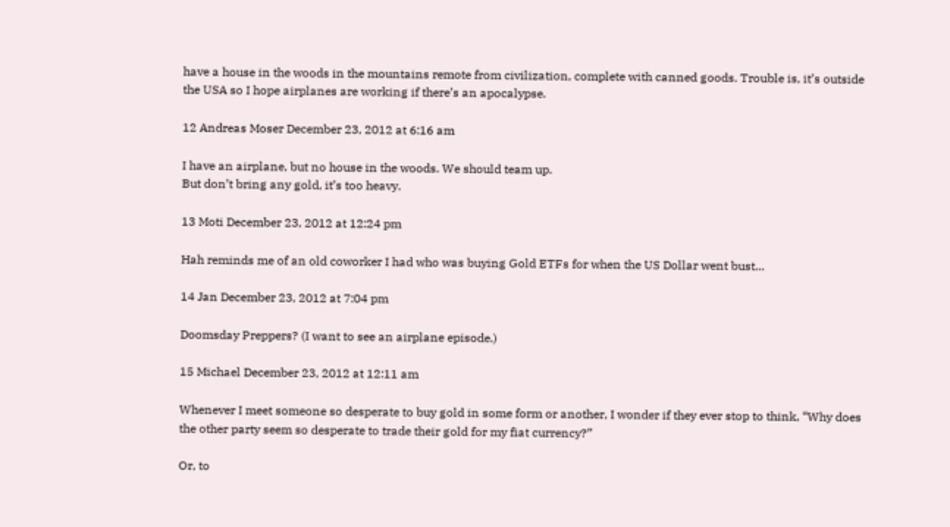have a house in the woods in the mountains remote from civilization, complete with canned goods. Trouble is, it’s outside the USA so I hope airplanes are working if there’s an apocalypse.

12 Andreas Moser December 23, 2012 at 6:16 am

I have an airplane, but no house in the woods. We should team up.
But don’t bring any gold, it’s too heavy.

13 Moti December 23, 2012 at 12:24 pm

Hah reminds me of an old coworker I had who was buying Gold ETFs for when the US Dollar went bust…

14 Jan December 23, 2012 at 7:04 pm

Doomsday Preppers? (I want to see an airplane episode.)

15 Michael December 23, 2012 at 12:11 am

Whenever I meet someone so desperate to buy gold in some form or another, I wonder if they ever stop to think, “Why does the other party seem so desperate to trade their gold for my fiat currency?”

Or, to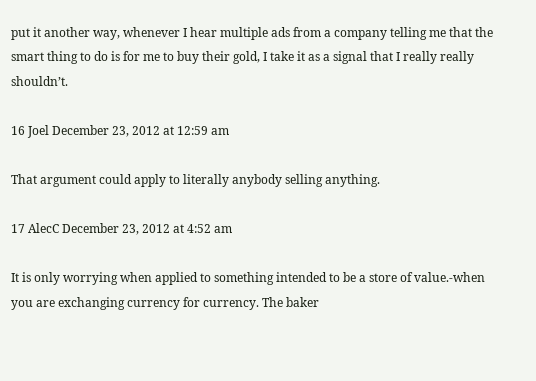put it another way, whenever I hear multiple ads from a company telling me that the smart thing to do is for me to buy their gold, I take it as a signal that I really really shouldn’t.

16 Joel December 23, 2012 at 12:59 am

That argument could apply to literally anybody selling anything.

17 AlecC December 23, 2012 at 4:52 am

It is only worrying when applied to something intended to be a store of value.-when you are exchanging currency for currency. The baker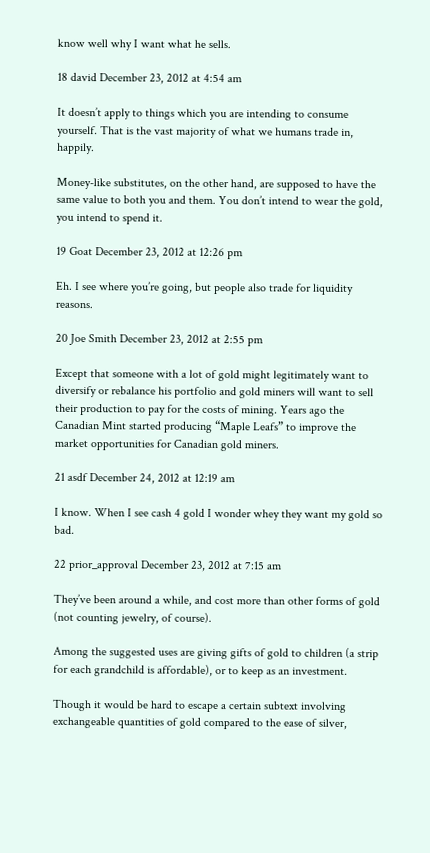know well why I want what he sells.

18 david December 23, 2012 at 4:54 am

It doesn’t apply to things which you are intending to consume yourself. That is the vast majority of what we humans trade in, happily.

Money-like substitutes, on the other hand, are supposed to have the same value to both you and them. You don’t intend to wear the gold, you intend to spend it.

19 Goat December 23, 2012 at 12:26 pm

Eh. I see where you’re going, but people also trade for liquidity reasons.

20 Joe Smith December 23, 2012 at 2:55 pm

Except that someone with a lot of gold might legitimately want to diversify or rebalance his portfolio and gold miners will want to sell their production to pay for the costs of mining. Years ago the Canadian Mint started producing “Maple Leafs” to improve the market opportunities for Canadian gold miners.

21 asdf December 24, 2012 at 12:19 am

I know. When I see cash 4 gold I wonder whey they want my gold so bad.

22 prior_approval December 23, 2012 at 7:15 am

They’ve been around a while, and cost more than other forms of gold (not counting jewelry, of course).

Among the suggested uses are giving gifts of gold to children (a strip for each grandchild is affordable), or to keep as an investment.

Though it would be hard to escape a certain subtext involving exchangeable quantities of gold compared to the ease of silver,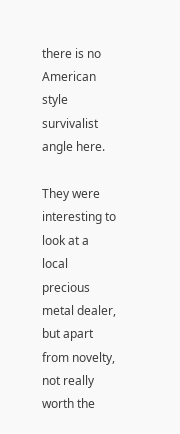there is no American style survivalist angle here.

They were interesting to look at a local precious metal dealer, but apart from novelty, not really worth the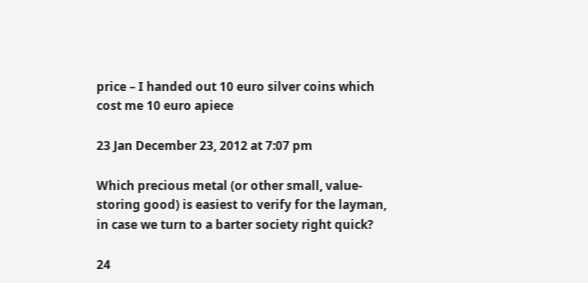price – I handed out 10 euro silver coins which cost me 10 euro apiece

23 Jan December 23, 2012 at 7:07 pm

Which precious metal (or other small, value-storing good) is easiest to verify for the layman, in case we turn to a barter society right quick?

24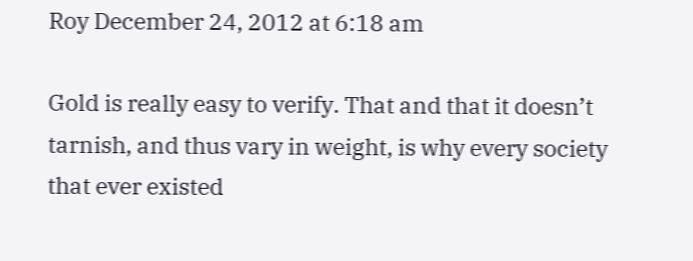Roy December 24, 2012 at 6:18 am

Gold is really easy to verify. That and that it doesn’t tarnish, and thus vary in weight, is why every society that ever existed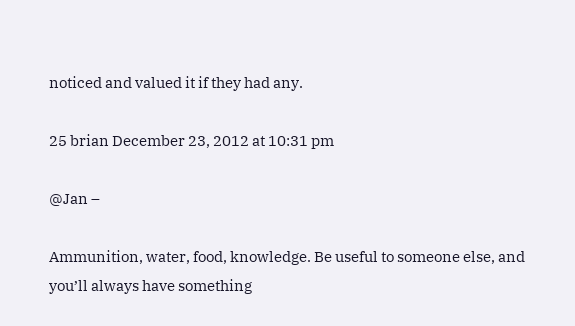noticed and valued it if they had any.

25 brian December 23, 2012 at 10:31 pm

@Jan –

Ammunition, water, food, knowledge. Be useful to someone else, and you’ll always have something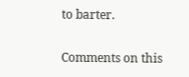to barter.

Comments on this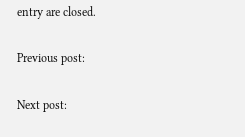entry are closed.

Previous post:

Next post: